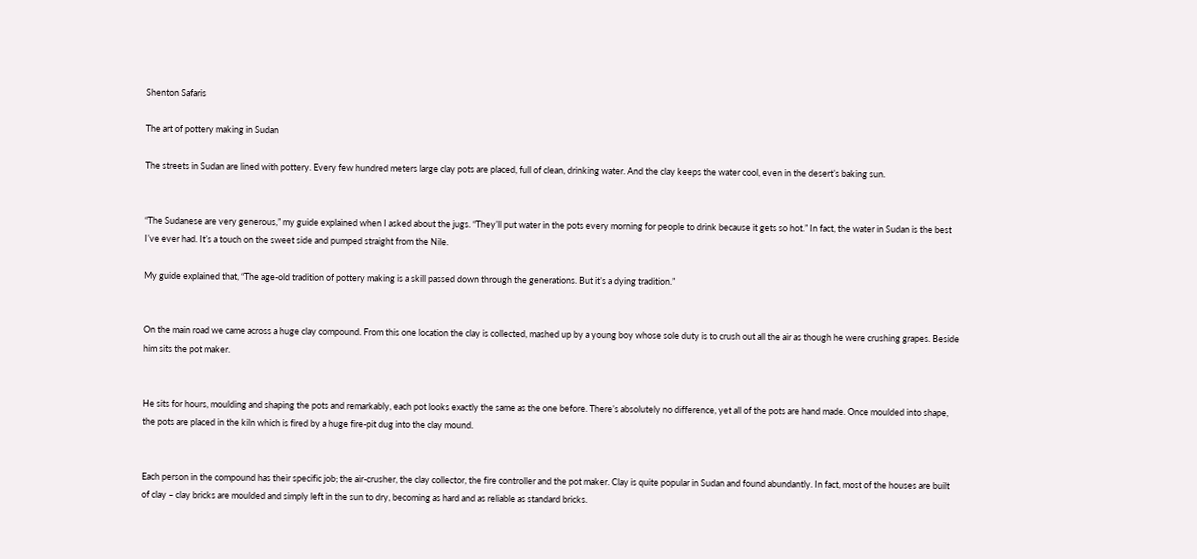Shenton Safaris

The art of pottery making in Sudan

The streets in Sudan are lined with pottery. Every few hundred meters large clay pots are placed, full of clean, drinking water. And the clay keeps the water cool, even in the desert’s baking sun.


“The Sudanese are very generous,” my guide explained when I asked about the jugs. “They’ll put water in the pots every morning for people to drink because it gets so hot.” In fact, the water in Sudan is the best I’ve ever had. It’s a touch on the sweet side and pumped straight from the Nile.

My guide explained that, “The age-old tradition of pottery making is a skill passed down through the generations. But it’s a dying tradition.”


On the main road we came across a huge clay compound. From this one location the clay is collected, mashed up by a young boy whose sole duty is to crush out all the air as though he were crushing grapes. Beside him sits the pot maker.


He sits for hours, moulding and shaping the pots and remarkably, each pot looks exactly the same as the one before. There’s absolutely no difference, yet all of the pots are hand made. Once moulded into shape, the pots are placed in the kiln which is fired by a huge fire-pit dug into the clay mound.


Each person in the compound has their specific job; the air-crusher, the clay collector, the fire controller and the pot maker. Clay is quite popular in Sudan and found abundantly. In fact, most of the houses are built of clay – clay bricks are moulded and simply left in the sun to dry, becoming as hard and as reliable as standard bricks.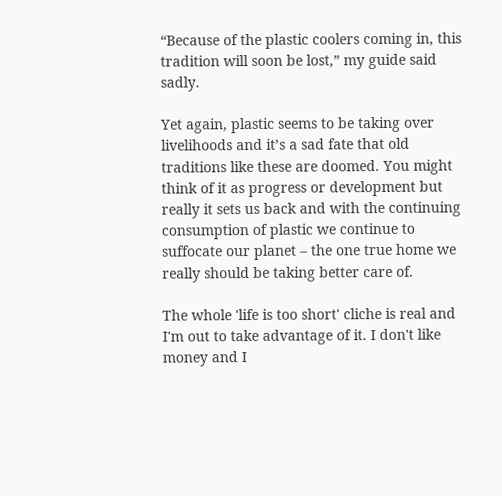“Because of the plastic coolers coming in, this tradition will soon be lost,” my guide said sadly.

Yet again, plastic seems to be taking over livelihoods and it’s a sad fate that old traditions like these are doomed. You might think of it as progress or development but really it sets us back and with the continuing consumption of plastic we continue to suffocate our planet – the one true home we really should be taking better care of.

The whole 'life is too short' cliche is real and I'm out to take advantage of it. I don't like money and I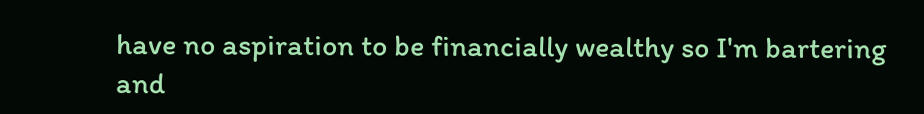have no aspiration to be financially wealthy so I'm bartering and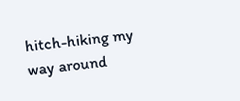hitch-hiking my way around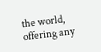the world, offering any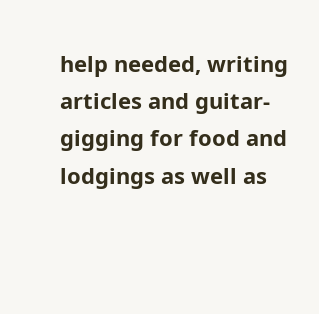help needed, writing articles and guitar-gigging for food and lodgings as well as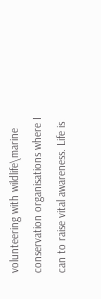volunteering with wildlife\marine conservation organisations where I can to raise vital awareness. Life is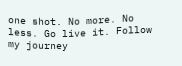one shot. No more. No less. Go live it. Follow my journey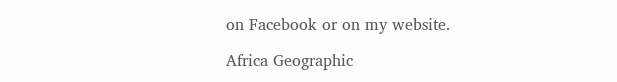on Facebook or on my website.

Africa Geographic